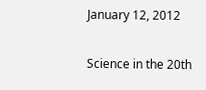January 12, 2012

Science in the 20th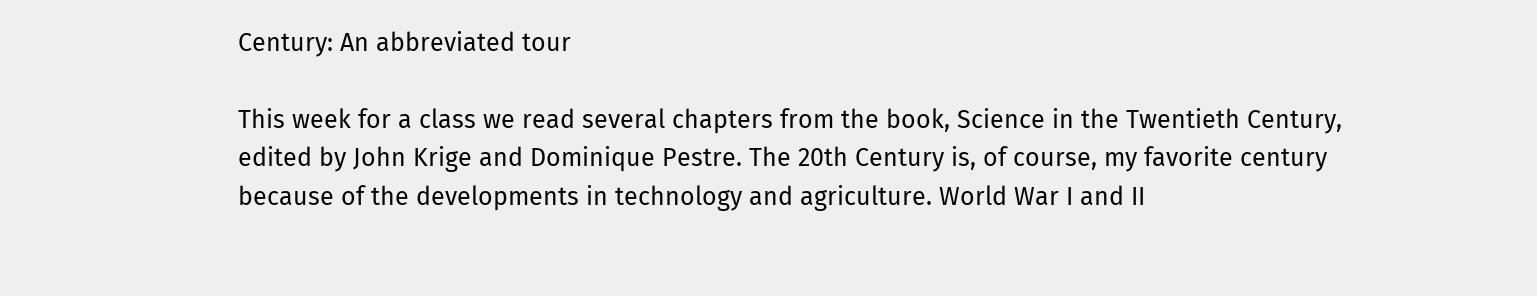Century: An abbreviated tour

This week for a class we read several chapters from the book, Science in the Twentieth Century, edited by John Krige and Dominique Pestre. The 20th Century is, of course, my favorite century because of the developments in technology and agriculture. World War I and II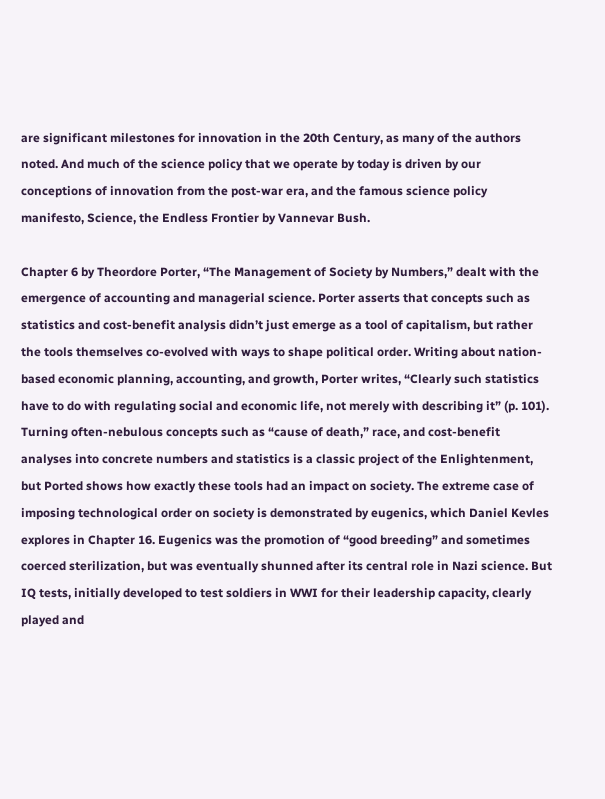are significant milestones for innovation in the 20th Century, as many of the authors noted. And much of the science policy that we operate by today is driven by our conceptions of innovation from the post-war era, and the famous science policy manifesto, Science, the Endless Frontier by Vannevar Bush.

Chapter 6 by Theordore Porter, “The Management of Society by Numbers,” dealt with the emergence of accounting and managerial science. Porter asserts that concepts such as statistics and cost-benefit analysis didn’t just emerge as a tool of capitalism, but rather the tools themselves co-evolved with ways to shape political order. Writing about nation-based economic planning, accounting, and growth, Porter writes, “Clearly such statistics have to do with regulating social and economic life, not merely with describing it” (p. 101). Turning often-nebulous concepts such as “cause of death,” race, and cost-benefit analyses into concrete numbers and statistics is a classic project of the Enlightenment, but Ported shows how exactly these tools had an impact on society. The extreme case of imposing technological order on society is demonstrated by eugenics, which Daniel Kevles explores in Chapter 16. Eugenics was the promotion of “good breeding” and sometimes coerced sterilization, but was eventually shunned after its central role in Nazi science. But IQ tests, initially developed to test soldiers in WWI for their leadership capacity, clearly played and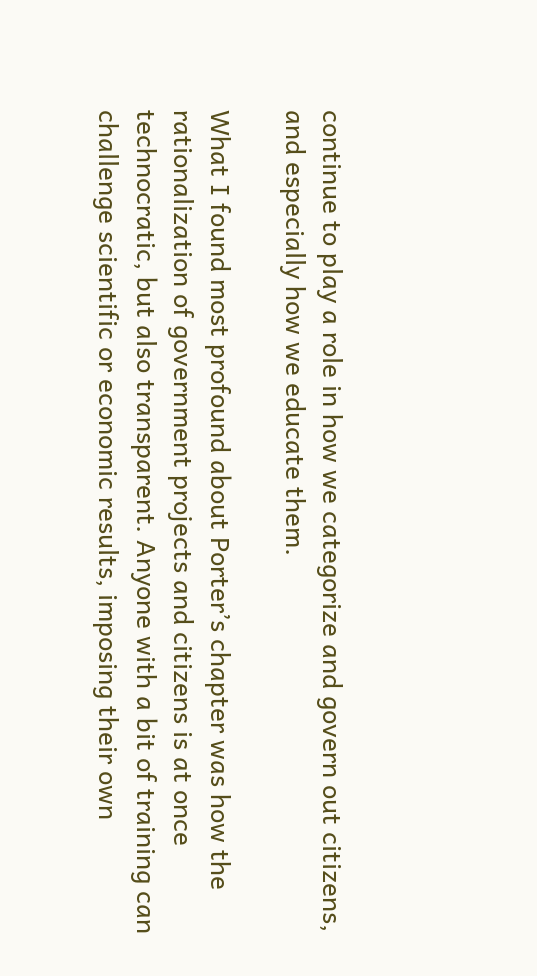continue to play a role in how we categorize and govern out citizens, and especially how we educate them.

What I found most profound about Porter’s chapter was how the rationalization of government projects and citizens is at once technocratic, but also transparent. Anyone with a bit of training can challenge scientific or economic results, imposing their own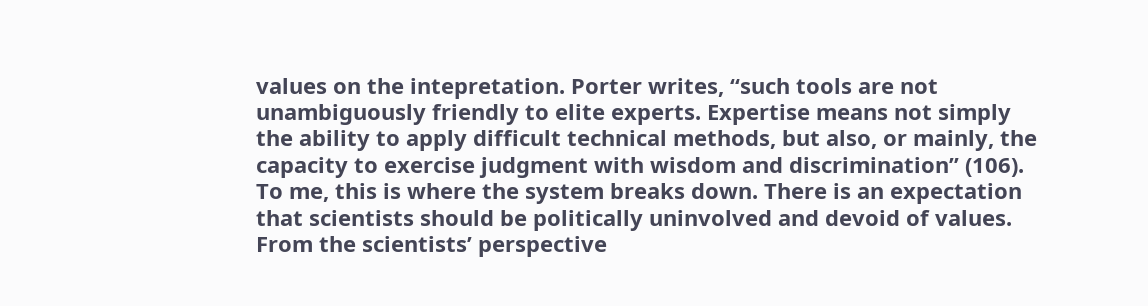values on the intepretation. Porter writes, “such tools are not unambiguously friendly to elite experts. Expertise means not simply the ability to apply difficult technical methods, but also, or mainly, the capacity to exercise judgment with wisdom and discrimination” (106). To me, this is where the system breaks down. There is an expectation that scientists should be politically uninvolved and devoid of values. From the scientists’ perspective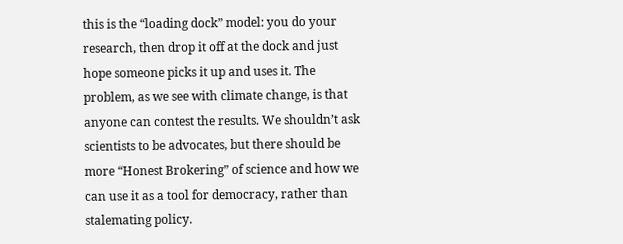this is the “loading dock” model: you do your research, then drop it off at the dock and just hope someone picks it up and uses it. The problem, as we see with climate change, is that anyone can contest the results. We shouldn’t ask scientists to be advocates, but there should be more “Honest Brokering” of science and how we can use it as a tool for democracy, rather than stalemating policy.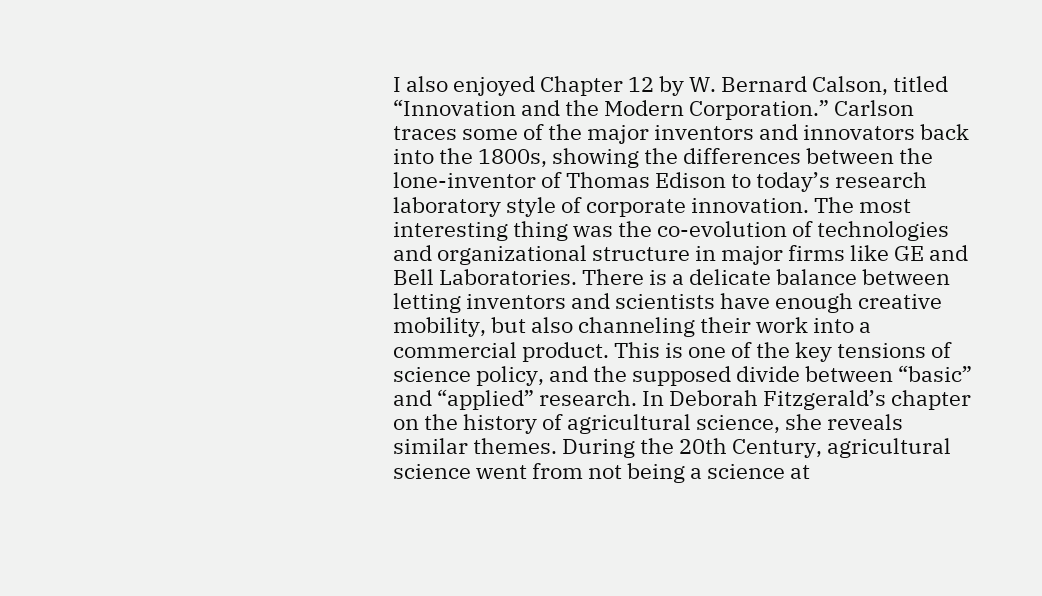I also enjoyed Chapter 12 by W. Bernard Calson, titled “Innovation and the Modern Corporation.” Carlson traces some of the major inventors and innovators back into the 1800s, showing the differences between the lone-inventor of Thomas Edison to today’s research laboratory style of corporate innovation. The most interesting thing was the co-evolution of technologies and organizational structure in major firms like GE and Bell Laboratories. There is a delicate balance between letting inventors and scientists have enough creative mobility, but also channeling their work into a commercial product. This is one of the key tensions of science policy, and the supposed divide between “basic” and “applied” research. In Deborah Fitzgerald’s chapter on the history of agricultural science, she reveals similar themes. During the 20th Century, agricultural science went from not being a science at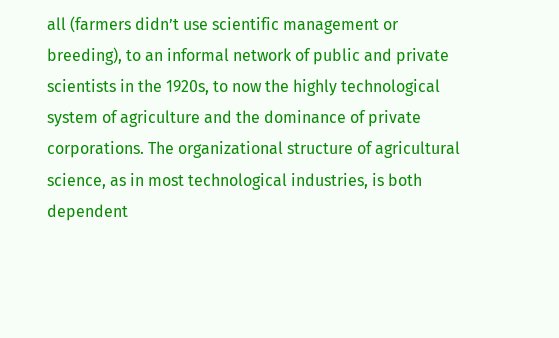all (farmers didn’t use scientific management or breeding), to an informal network of public and private scientists in the 1920s, to now the highly technological system of agriculture and the dominance of private corporations. The organizational structure of agricultural science, as in most technological industries, is both dependent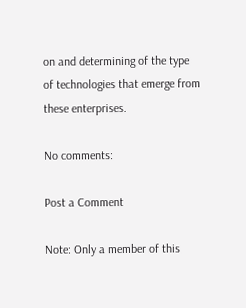on and determining of the type of technologies that emerge from these enterprises.

No comments:

Post a Comment

Note: Only a member of this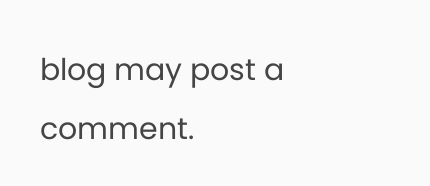blog may post a comment.